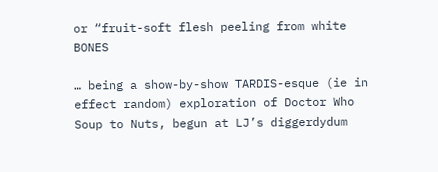or “fruit-soft flesh peeling from white BONES

… being a show-by-show TARDIS-esque (ie in effect random) exploration of Doctor Who Soup to Nuts, begun at LJ’s diggerdydum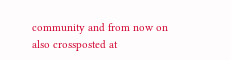community and from now on also crossposted at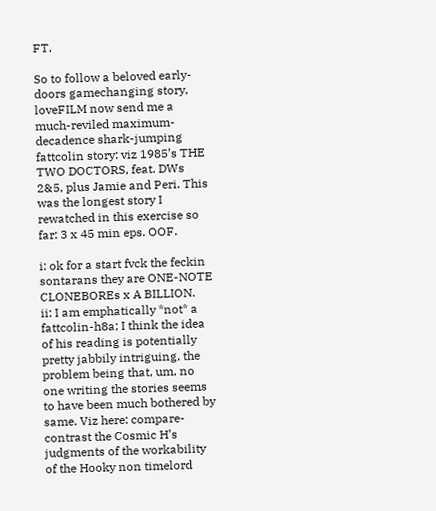FT.

So to follow a beloved early-doors gamechanging story, loveFILM now send me a much-reviled maximum-decadence shark-jumping fattcolin story: viz 1985’s THE TWO DOCTORS, feat. DWs 2&5, plus Jamie and Peri. This was the longest story I rewatched in this exercise so far: 3 x 45 min eps. OOF.

i: ok for a start fvck the feckin sontarans they are ONE-NOTE CLONEBOREs x A BILLION.
ii: I am emphatically *not* a fattcolin-h8a; I think the idea of his reading is potentially pretty jabbily intriguing, the problem being that, um, no one writing the stories seems to have been much bothered by same. Viz here: compare-contrast the Cosmic H’s judgments of the workability of the Hooky non timelord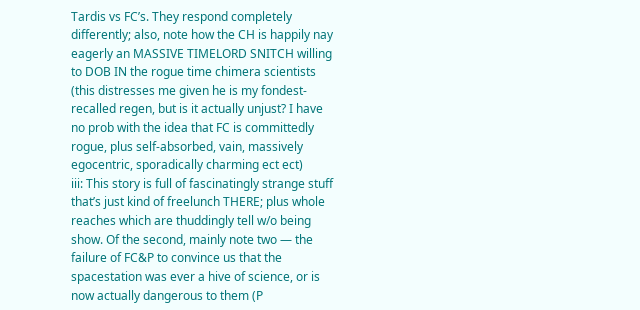Tardis vs FC’s. They respond completely differently; also, note how the CH is happily nay eagerly an MASSIVE TIMELORD SNITCH willing to DOB IN the rogue time chimera scientists (this distresses me given he is my fondest-recalled regen, but is it actually unjust? I have no prob with the idea that FC is committedly rogue, plus self-absorbed, vain, massively egocentric, sporadically charming ect ect)
iii: This story is full of fascinatingly strange stuff that’s just kind of freelunch THERE; plus whole reaches which are thuddingly tell w/o being show. Of the second, mainly note two — the failure of FC&P to convince us that the spacestation was ever a hive of science, or is now actually dangerous to them (P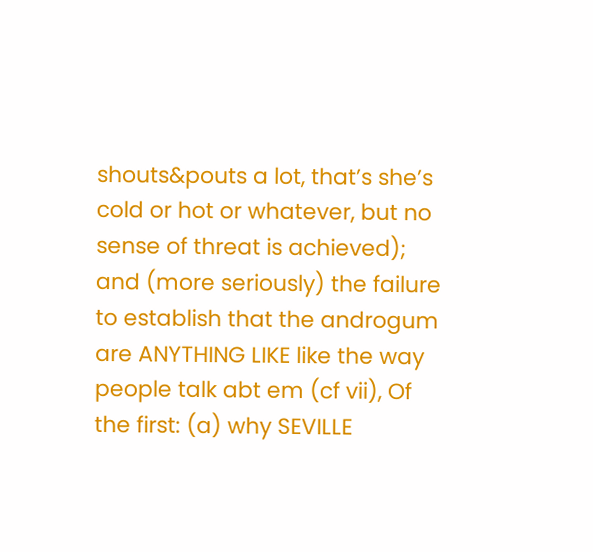shouts&pouts a lot, that’s she’s cold or hot or whatever, but no sense of threat is achieved); and (more seriously) the failure to establish that the androgum are ANYTHING LIKE like the way people talk abt em (cf vii), Of the first: (a) why SEVILLE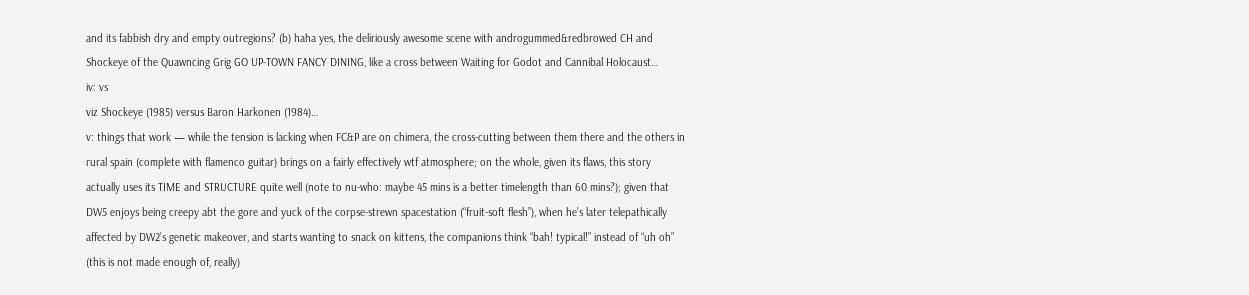and its fabbish dry and empty outregions? (b) haha yes, the deliriously awesome scene with androgummed&redbrowed CH and Shockeye of the Quawncing Grig GO UP-TOWN FANCY DINING, like a cross between Waiting for Godot and Cannibal Holocaust…
iv: vs
viz Shockeye (1985) versus Baron Harkonen (1984)…
v: things that work — while the tension is lacking when FC&P are on chimera, the cross-cutting between them there and the others in rural spain (complete with flamenco guitar) brings on a fairly effectively wtf atmosphere; on the whole, given its flaws, this story actually uses its TIME and STRUCTURE quite well (note to nu-who: maybe 45 mins is a better timelength than 60 mins?); given that DW5 enjoys being creepy abt the gore and yuck of the corpse-strewn spacestation (“fruit-soft flesh”), when he’s later telepathically affected by DW2’s genetic makeover, and starts wanting to snack on kittens, the companions think “bah! typical!” instead of “uh oh” (this is not made enough of, really)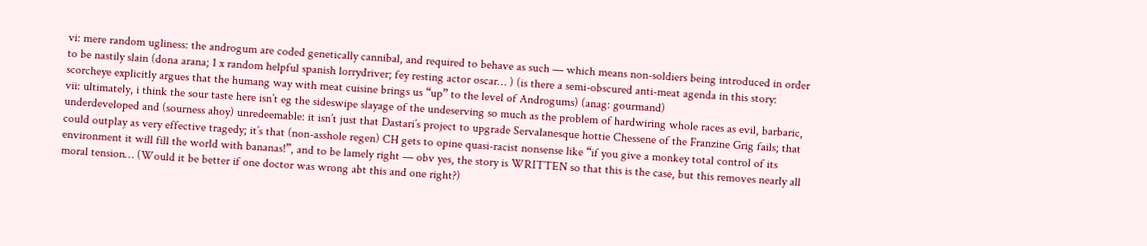vi: mere random ugliness: the androgum are coded genetically cannibal, and required to behave as such — which means non-soldiers being introduced in order to be nastily slain (dona arana; 1 x random helpful spanish lorrydriver; fey resting actor oscar… ) (is there a semi-obscured anti-meat agenda in this story: scorcheye explicitly argues that the humang way with meat cuisine brings us “up” to the level of Androgums) (anag: gourmand)
vii: ultimately, i think the sour taste here isn’t eg the sideswipe slayage of the undeserving so much as the problem of hardwiring whole races as evil, barbaric, underdeveloped and (sourness ahoy) unredeemable: it isn’t just that Dastari’s project to upgrade Servalanesque hottie Chessene of the Franzine Grig fails; that could outplay as very effective tragedy; it’s that (non-asshole regen) CH gets to opine quasi-racist nonsense like “if you give a monkey total control of its environment it will fill the world with bananas!”, and to be lamely right — obv yes, the story is WRITTEN so that this is the case, but this removes nearly all moral tension… (Would it be better if one doctor was wrong abt this and one right?)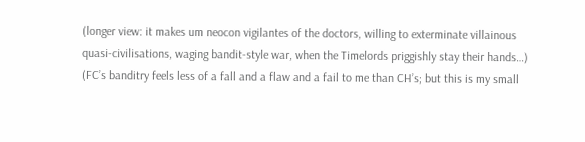(longer view: it makes um neocon vigilantes of the doctors, willing to exterminate villainous quasi-civilisations, waging bandit-style war, when the Timelords priggishly stay their hands…) (FC’s banditry feels less of a fall and a flaw and a fail to me than CH’s; but this is my small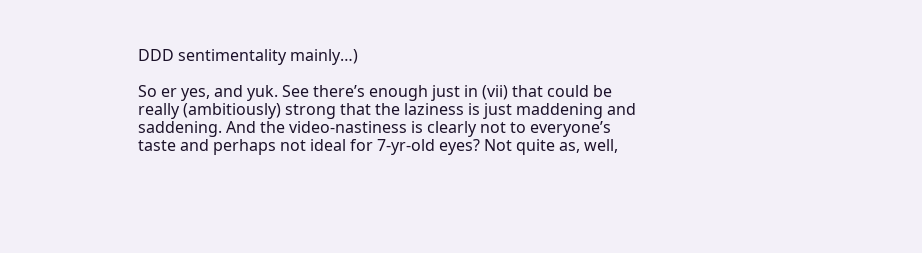DDD sentimentality mainly…)

So er yes, and yuk. See there’s enough just in (vii) that could be really (ambitiously) strong that the laziness is just maddening and saddening. And the video-nastiness is clearly not to everyone’s taste and perhaps not ideal for 7-yr-old eyes? Not quite as, well,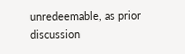unredeemable, as prior discussion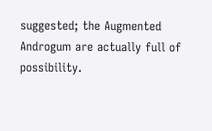suggested; the Augmented Androgum are actually full of possibility.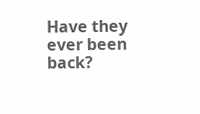Have they ever been back?